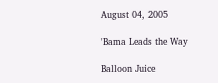August 04, 2005

'Bama Leads the Way

Balloon Juice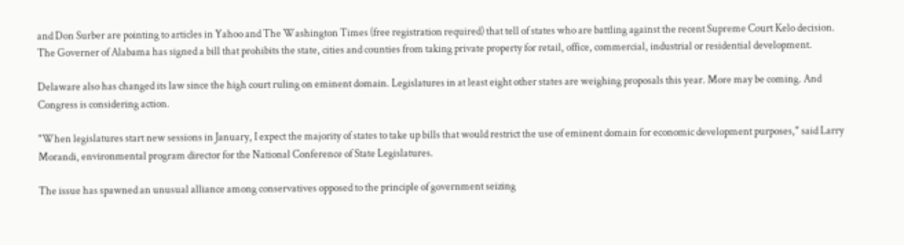and Don Surber are pointing to articles in Yahoo and The Washington Times (free registration required) that tell of states who are battling against the recent Supreme Court Kelo decision. The Governer of Alabama has signed a bill that prohibits the state, cities and counties from taking private property for retail, office, commercial, industrial or residential development.

Delaware also has changed its law since the high court ruling on eminent domain. Legislatures in at least eight other states are weighing proposals this year. More may be coming. And Congress is considering action.

"When legislatures start new sessions in January, I expect the majority of states to take up bills that would restrict the use of eminent domain for economic development purposes," said Larry Morandi, environmental program director for the National Conference of State Legislatures.

The issue has spawned an unusual alliance among conservatives opposed to the principle of government seizing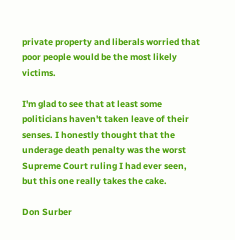private property and liberals worried that poor people would be the most likely victims.

I'm glad to see that at least some politicians haven't taken leave of their senses. I honestly thought that the underage death penalty was the worst Supreme Court ruling I had ever seen, but this one really takes the cake.

Don Surber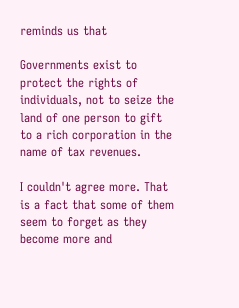reminds us that

Governments exist to protect the rights of individuals, not to seize the land of one person to gift to a rich corporation in the name of tax revenues.

I couldn't agree more. That is a fact that some of them seem to forget as they become more and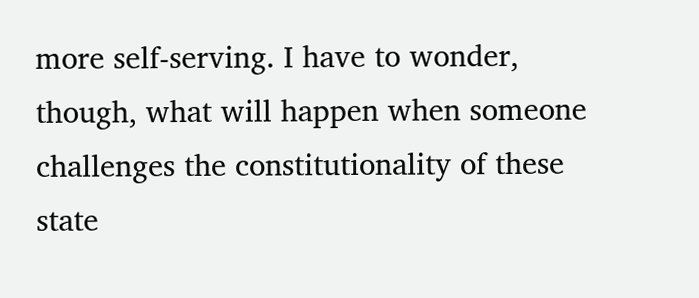more self-serving. I have to wonder, though, what will happen when someone challenges the constitutionality of these state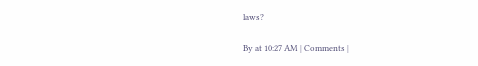laws?

By at 10:27 AM | Comments |